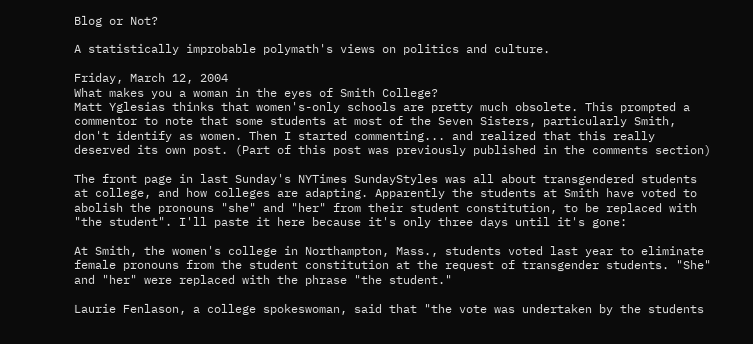Blog or Not?

A statistically improbable polymath's views on politics and culture.

Friday, March 12, 2004
What makes you a woman in the eyes of Smith College?
Matt Yglesias thinks that women's-only schools are pretty much obsolete. This prompted a commentor to note that some students at most of the Seven Sisters, particularly Smith, don't identify as women. Then I started commenting... and realized that this really deserved its own post. (Part of this post was previously published in the comments section)

The front page in last Sunday's NYTimes SundayStyles was all about transgendered students at college, and how colleges are adapting. Apparently the students at Smith have voted to abolish the pronouns "she" and "her" from their student constitution, to be replaced with "the student". I'll paste it here because it's only three days until it's gone:

At Smith, the women's college in Northampton, Mass., students voted last year to eliminate female pronouns from the student constitution at the request of transgender students. "She" and "her" were replaced with the phrase "the student."

Laurie Fenlason, a college spokeswoman, said that "the vote was undertaken by the students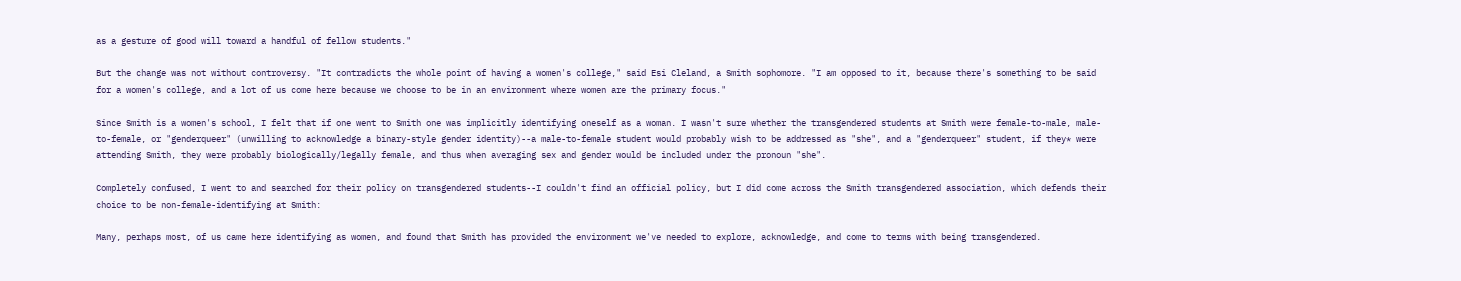as a gesture of good will toward a handful of fellow students."

But the change was not without controversy. "It contradicts the whole point of having a women's college," said Esi Cleland, a Smith sophomore. "I am opposed to it, because there's something to be said for a women's college, and a lot of us come here because we choose to be in an environment where women are the primary focus."

Since Smith is a women's school, I felt that if one went to Smith one was implicitly identifying oneself as a woman. I wasn't sure whether the transgendered students at Smith were female-to-male, male-to-female, or "genderqueer" (unwilling to acknowledge a binary-style gender identity)--a male-to-female student would probably wish to be addressed as "she", and a "genderqueer" student, if they* were attending Smith, they were probably biologically/legally female, and thus when averaging sex and gender would be included under the pronoun "she".

Completely confused, I went to and searched for their policy on transgendered students--I couldn't find an official policy, but I did come across the Smith transgendered association, which defends their choice to be non-female-identifying at Smith:

Many, perhaps most, of us came here identifying as women, and found that Smith has provided the environment we've needed to explore, acknowledge, and come to terms with being transgendered.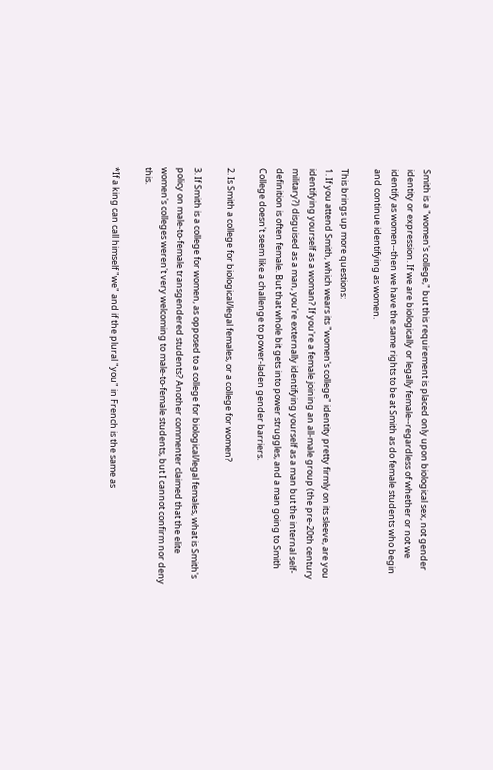Smith is a "women's college," but this requirement is placed only upon biological sex, not gender identity or expression. If we are biologically or legally female--regardless of whether or not we identify as women--then we have the same rights to be at Smith as do female students who begin and continue identifying as women.

This brings up more questions:
1. If you attend Smith, which wears its "women's college" identity pretty firmly on its sleeve, are you identifying yourself as a woman? If you're a female joining an all-male group (the pre-20th century military?) disguised as a man, you're externally identifying yourself as a man but the internal self-definition is often female. But that whole bit gets into power struggles, and a man going to Smith College doesn't seem like a challenge to power-laden gender barriers.

2. Is Smith a college for biological/legal females, or a college for women?

3. If Smith is a college for women, as opposed to a college for biological/legal females, what is Smith's policy on male-to-female transgendered students? Another commenter claimed that the elite women's colleges weren't very welcoming to male-to-female students, but I cannot confirm nor deny this.

*If a king can call himself "we" and if the plural "you" in French is the same as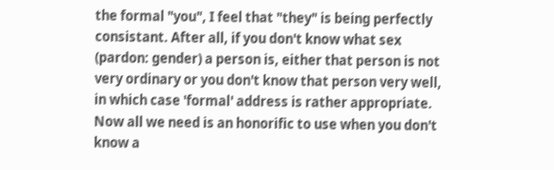the formal "you", I feel that "they" is being perfectly consistant. After all, if you don't know what sex (pardon: gender) a person is, either that person is not very ordinary or you don't know that person very well, in which case 'formal' address is rather appropriate. Now all we need is an honorific to use when you don't know a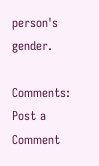person's gender.

Comments: Post a Comment